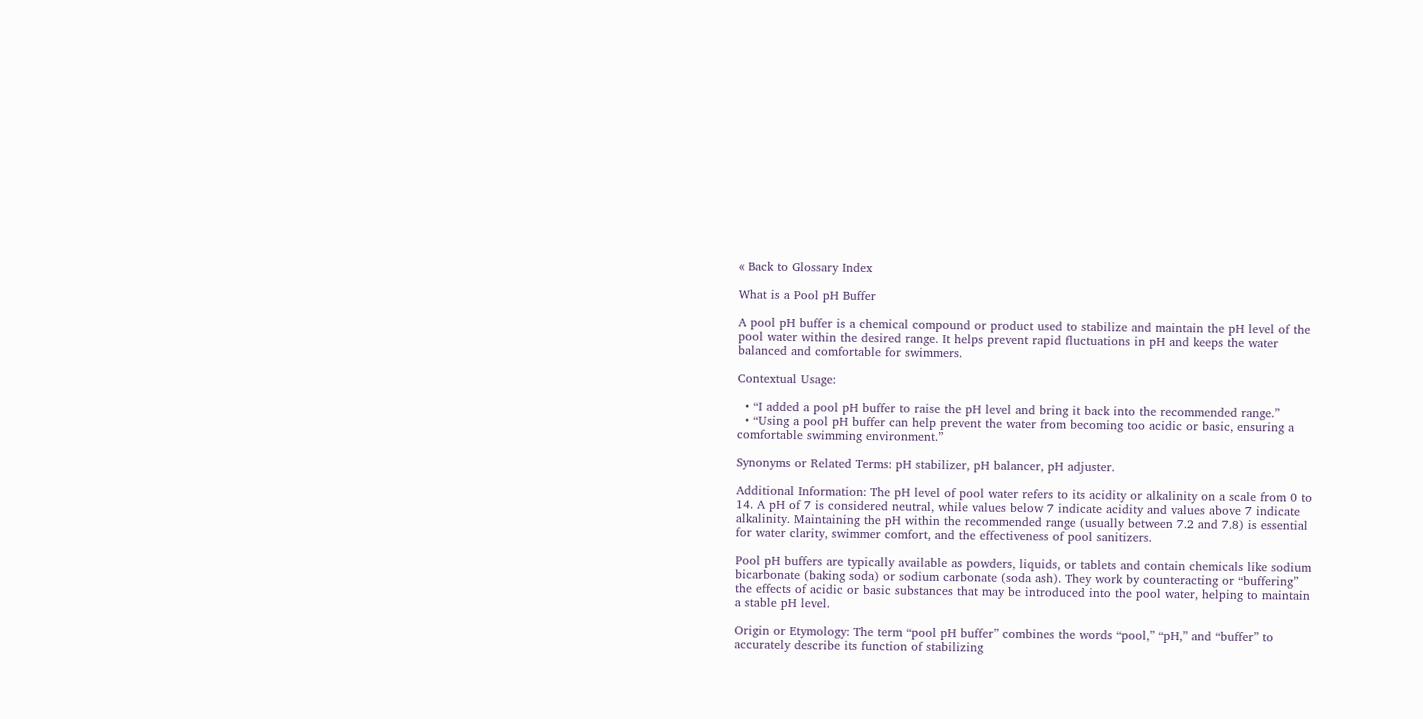« Back to Glossary Index

What is a Pool pH Buffer

A pool pH buffer is a chemical compound or product used to stabilize and maintain the pH level of the pool water within the desired range. It helps prevent rapid fluctuations in pH and keeps the water balanced and comfortable for swimmers.

Contextual Usage:

  • “I added a pool pH buffer to raise the pH level and bring it back into the recommended range.”
  • “Using a pool pH buffer can help prevent the water from becoming too acidic or basic, ensuring a comfortable swimming environment.”

Synonyms or Related Terms: pH stabilizer, pH balancer, pH adjuster.

Additional Information: The pH level of pool water refers to its acidity or alkalinity on a scale from 0 to 14. A pH of 7 is considered neutral, while values below 7 indicate acidity and values above 7 indicate alkalinity. Maintaining the pH within the recommended range (usually between 7.2 and 7.8) is essential for water clarity, swimmer comfort, and the effectiveness of pool sanitizers.

Pool pH buffers are typically available as powders, liquids, or tablets and contain chemicals like sodium bicarbonate (baking soda) or sodium carbonate (soda ash). They work by counteracting or “buffering” the effects of acidic or basic substances that may be introduced into the pool water, helping to maintain a stable pH level.

Origin or Etymology: The term “pool pH buffer” combines the words “pool,” “pH,” and “buffer” to accurately describe its function of stabilizing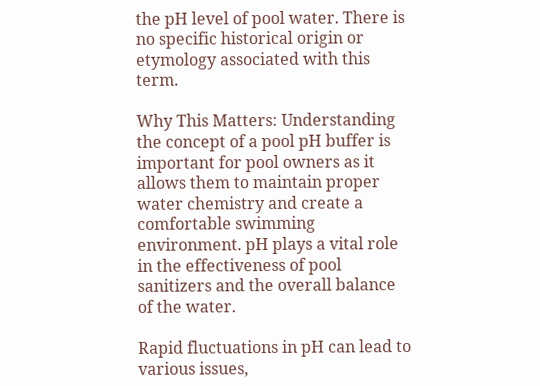the pH level of pool water. There is no specific historical origin or etymology associated with this term.

Why This Matters: Understanding the concept of a pool pH buffer is important for pool owners as it allows them to maintain proper water chemistry and create a comfortable swimming environment. pH plays a vital role in the effectiveness of pool sanitizers and the overall balance of the water.

Rapid fluctuations in pH can lead to various issues,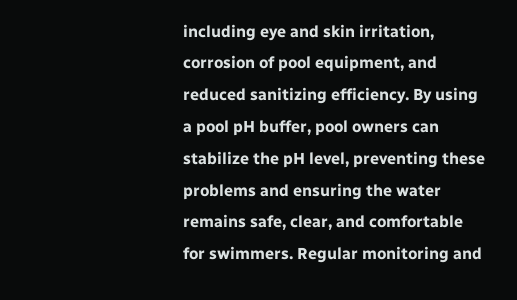including eye and skin irritation, corrosion of pool equipment, and reduced sanitizing efficiency. By using a pool pH buffer, pool owners can stabilize the pH level, preventing these problems and ensuring the water remains safe, clear, and comfortable for swimmers. Regular monitoring and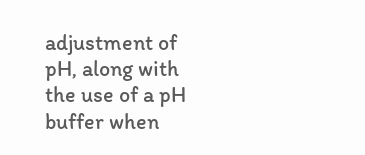adjustment of pH, along with the use of a pH buffer when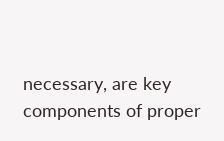necessary, are key components of proper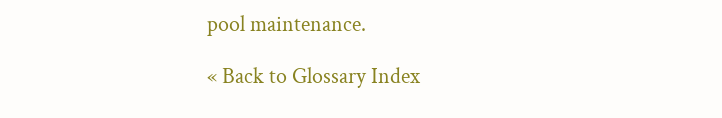pool maintenance.

« Back to Glossary Index